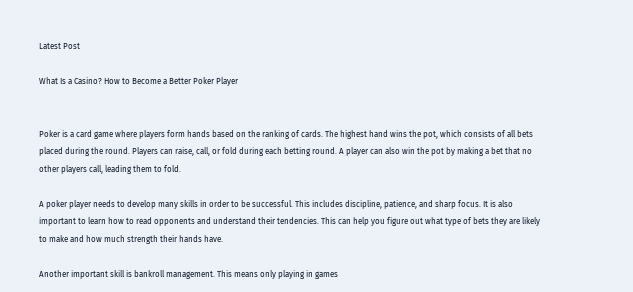Latest Post

What Is a Casino? How to Become a Better Poker Player


Poker is a card game where players form hands based on the ranking of cards. The highest hand wins the pot, which consists of all bets placed during the round. Players can raise, call, or fold during each betting round. A player can also win the pot by making a bet that no other players call, leading them to fold.

A poker player needs to develop many skills in order to be successful. This includes discipline, patience, and sharp focus. It is also important to learn how to read opponents and understand their tendencies. This can help you figure out what type of bets they are likely to make and how much strength their hands have.

Another important skill is bankroll management. This means only playing in games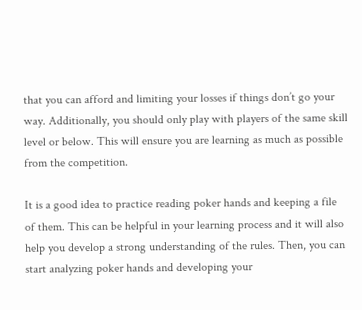that you can afford and limiting your losses if things don’t go your way. Additionally, you should only play with players of the same skill level or below. This will ensure you are learning as much as possible from the competition.

It is a good idea to practice reading poker hands and keeping a file of them. This can be helpful in your learning process and it will also help you develop a strong understanding of the rules. Then, you can start analyzing poker hands and developing your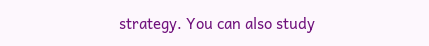strategy. You can also study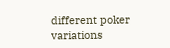different poker variations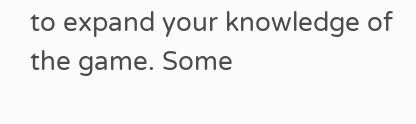to expand your knowledge of the game. Some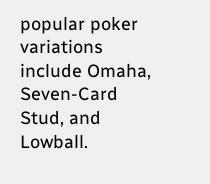popular poker variations include Omaha, Seven-Card Stud, and Lowball.